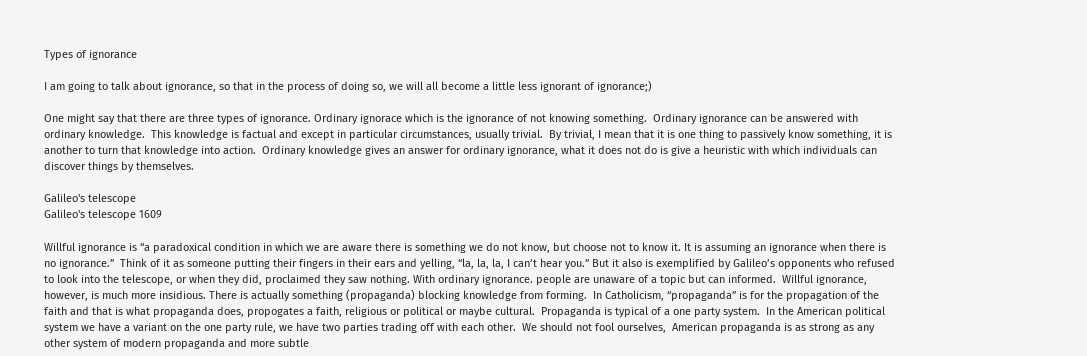Types of ignorance

I am going to talk about ignorance, so that in the process of doing so, we will all become a little less ignorant of ignorance;)

One might say that there are three types of ignorance. Ordinary ignorace which is the ignorance of not knowing something.  Ordinary ignorance can be answered with ordinary knowledge.  This knowledge is factual and except in particular circumstances, usually trivial.  By trivial, I mean that it is one thing to passively know something, it is another to turn that knowledge into action.  Ordinary knowledge gives an answer for ordinary ignorance, what it does not do is give a heuristic with which individuals can discover things by themselves.

Galileo's telescope
Galileo's telescope 1609

Willful ignorance is “a paradoxical condition in which we are aware there is something we do not know, but choose not to know it. It is assuming an ignorance when there is no ignorance.”  Think of it as someone putting their fingers in their ears and yelling, “la, la, la, I can’t hear you.” But it also is exemplified by Galileo’s opponents who refused to look into the telescope, or when they did, proclaimed they saw nothing. With ordinary ignorance. people are unaware of a topic but can informed.  Willful ignorance, however, is much more insidious. There is actually something (propaganda) blocking knowledge from forming.  In Catholicism, “propaganda” is for the propagation of the faith and that is what propaganda does, propogates a faith, religious or political or maybe cultural.  Propaganda is typical of a one party system.  In the American political system we have a variant on the one party rule, we have two parties trading off with each other.  We should not fool ourselves,  American propaganda is as strong as any other system of modern propaganda and more subtle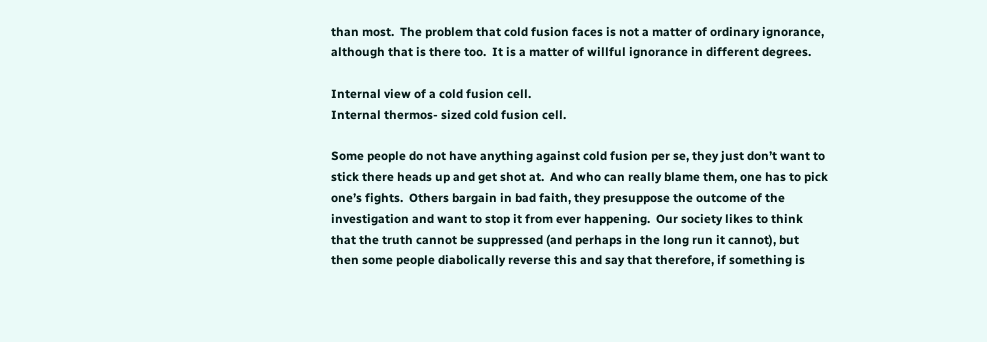than most.  The problem that cold fusion faces is not a matter of ordinary ignorance, although that is there too.  It is a matter of willful ignorance in different degrees.

Internal view of a cold fusion cell.
Internal thermos- sized cold fusion cell.

Some people do not have anything against cold fusion per se, they just don’t want to stick there heads up and get shot at.  And who can really blame them, one has to pick one’s fights.  Others bargain in bad faith, they presuppose the outcome of the investigation and want to stop it from ever happening.  Our society likes to think that the truth cannot be suppressed (and perhaps in the long run it cannot), but then some people diabolically reverse this and say that therefore, if something is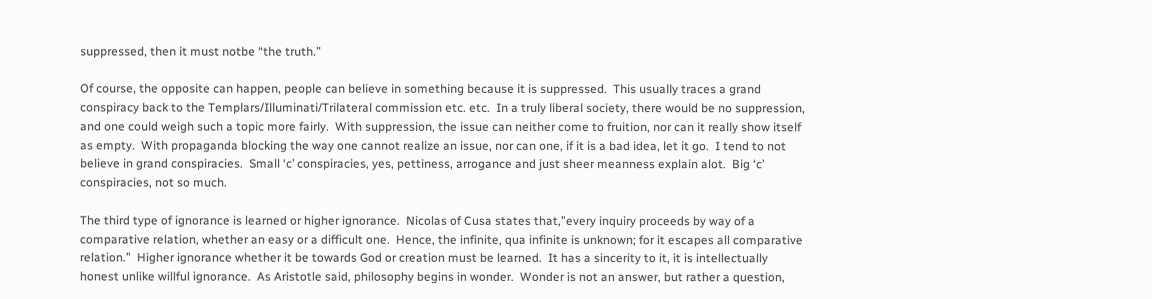suppressed, then it must notbe “the truth.”

Of course, the opposite can happen, people can believe in something because it is suppressed.  This usually traces a grand conspiracy back to the Templars/Illuminati/Trilateral commission etc. etc.  In a truly liberal society, there would be no suppression, and one could weigh such a topic more fairly.  With suppression, the issue can neither come to fruition, nor can it really show itself as empty.  With propaganda blocking the way one cannot realize an issue, nor can one, if it is a bad idea, let it go.  I tend to not believe in grand conspiracies.  Small ‘c’ conspiracies, yes, pettiness, arrogance and just sheer meanness explain alot.  Big ‘c’ conspiracies, not so much.

The third type of ignorance is learned or higher ignorance.  Nicolas of Cusa states that,”every inquiry proceeds by way of a comparative relation, whether an easy or a difficult one.  Hence, the infinite, qua infinite is unknown; for it escapes all comparative relation.”  Higher ignorance whether it be towards God or creation must be learned.  It has a sincerity to it, it is intellectually honest unlike willful ignorance.  As Aristotle said, philosophy begins in wonder.  Wonder is not an answer, but rather a question,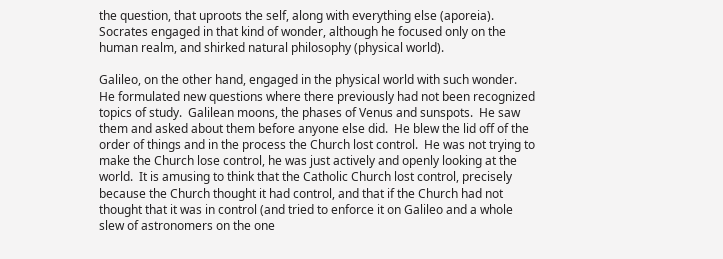the question, that uproots the self, along with everything else (aporeia).  Socrates engaged in that kind of wonder, although he focused only on the human realm, and shirked natural philosophy (physical world).

Galileo, on the other hand, engaged in the physical world with such wonder.  He formulated new questions where there previously had not been recognized topics of study.  Galilean moons, the phases of Venus and sunspots.  He saw them and asked about them before anyone else did.  He blew the lid off of the order of things and in the process the Church lost control.  He was not trying to make the Church lose control, he was just actively and openly looking at the world.  It is amusing to think that the Catholic Church lost control, precisely because the Church thought it had control, and that if the Church had not thought that it was in control (and tried to enforce it on Galileo and a whole slew of astronomers on the one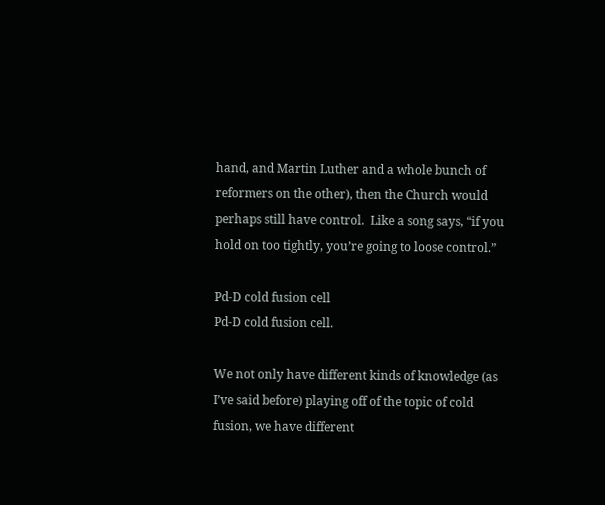hand, and Martin Luther and a whole bunch of reformers on the other), then the Church would perhaps still have control.  Like a song says, “if you hold on too tightly, you’re going to loose control.”

Pd-D cold fusion cell
Pd-D cold fusion cell.

We not only have different kinds of knowledge (as I’ve said before) playing off of the topic of cold fusion, we have different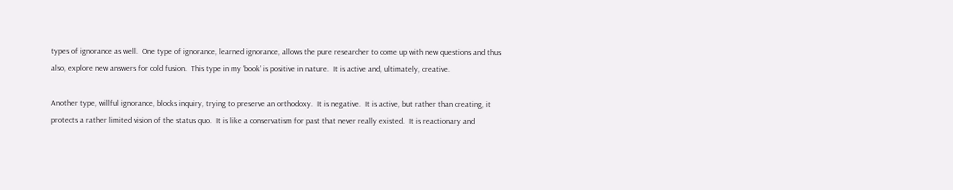types of ignorance as well.  One type of ignorance, learned ignorance, allows the pure researcher to come up with new questions and thus also, explore new answers for cold fusion.  This type in my ‘book’ is positive in nature.  It is active and, ultimately, creative.

Another type, willful ignorance, blocks inquiry, trying to preserve an orthodoxy.  It is negative.  It is active, but rather than creating, it protects a rather limited vision of the status quo.  It is like a conservatism for past that never really existed.  It is reactionary and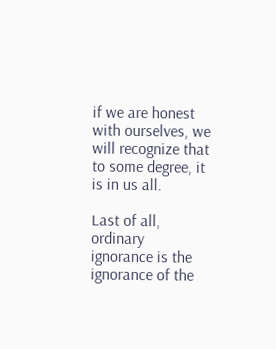if we are honest with ourselves, we will recognize that to some degree, it is in us all.

Last of all, ordinary ignorance is the ignorance of the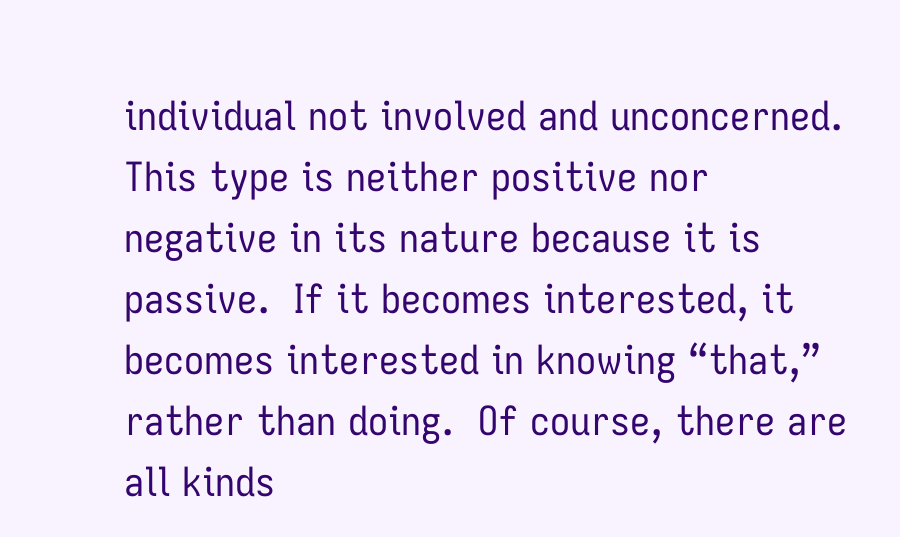individual not involved and unconcerned.  This type is neither positive nor negative in its nature because it is passive.  If it becomes interested, it becomes interested in knowing “that,” rather than doing.  Of course, there are all kinds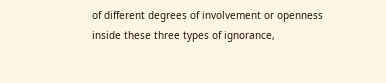of different degrees of involvement or openness inside these three types of ignorance,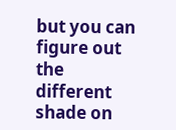but you can figure out the different shade on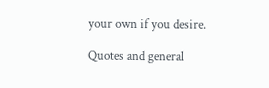your own if you desire.

Quotes and general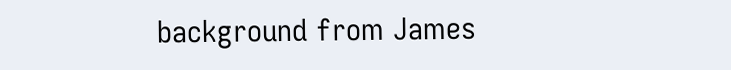background from James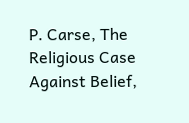P. Carse, The Religious Case Against Belief,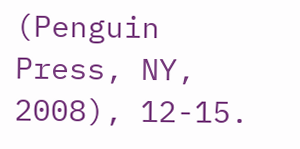(Penguin Press, NY, 2008), 12-15.